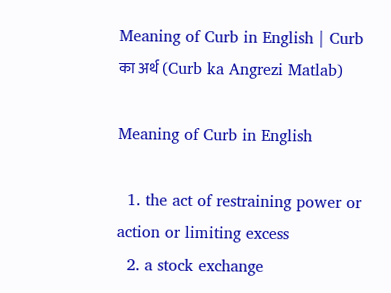Meaning of Curb in English | Curb का अर्थ (Curb ka Angrezi Matlab)

Meaning of Curb in English

  1. the act of restraining power or action or limiting excess
  2. a stock exchange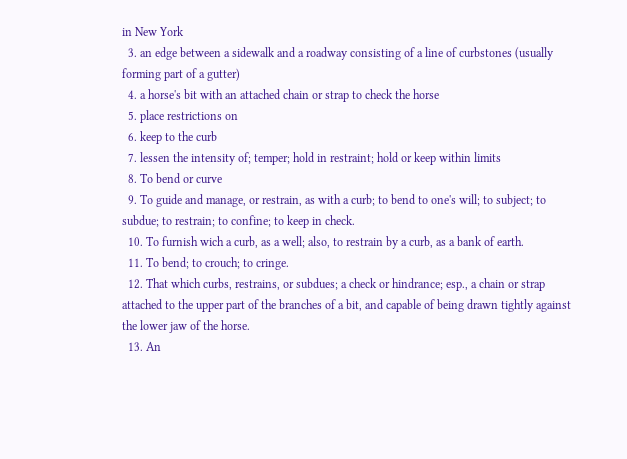in New York
  3. an edge between a sidewalk and a roadway consisting of a line of curbstones (usually forming part of a gutter)
  4. a horse's bit with an attached chain or strap to check the horse
  5. place restrictions on
  6. keep to the curb
  7. lessen the intensity of; temper; hold in restraint; hold or keep within limits
  8. To bend or curve
  9. To guide and manage, or restrain, as with a curb; to bend to one's will; to subject; to subdue; to restrain; to confine; to keep in check.
  10. To furnish wich a curb, as a well; also, to restrain by a curb, as a bank of earth.
  11. To bend; to crouch; to cringe.
  12. That which curbs, restrains, or subdues; a check or hindrance; esp., a chain or strap attached to the upper part of the branches of a bit, and capable of being drawn tightly against the lower jaw of the horse.
  13. An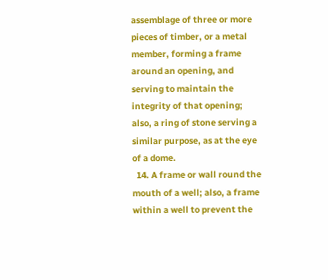assemblage of three or more pieces of timber, or a metal member, forming a frame around an opening, and serving to maintain the integrity of that opening; also, a ring of stone serving a similar purpose, as at the eye of a dome.
  14. A frame or wall round the mouth of a well; also, a frame within a well to prevent the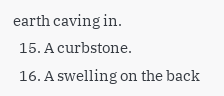earth caving in.
  15. A curbstone.
  16. A swelling on the back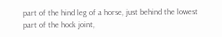part of the hind leg of a horse, just behind the lowest part of the hock joint,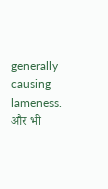generally causing lameness.
और भी